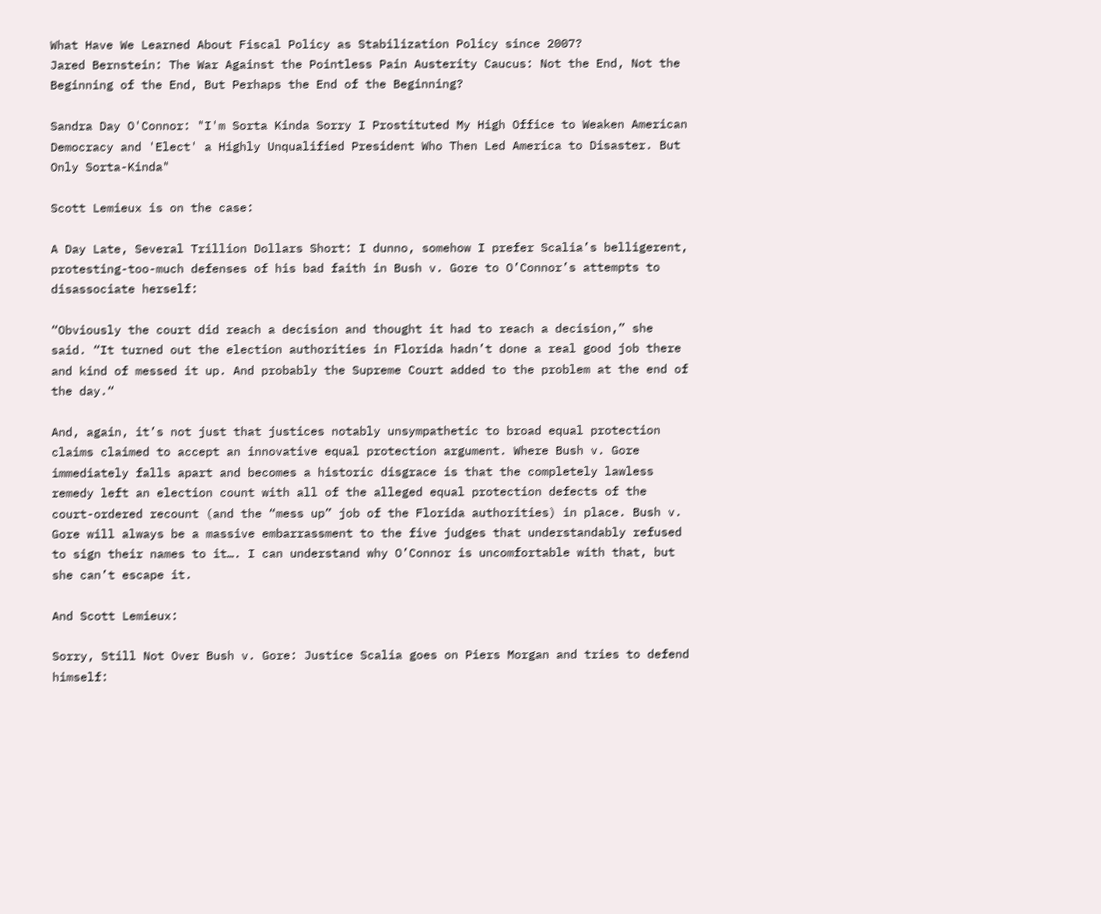What Have We Learned About Fiscal Policy as Stabilization Policy since 2007?
Jared Bernstein: The War Against the Pointless Pain Austerity Caucus: Not the End, Not the Beginning of the End, But Perhaps the End of the Beginning?

Sandra Day O'Connor: "I'm Sorta Kinda Sorry I Prostituted My High Office to Weaken American Democracy and 'Elect' a Highly Unqualified President Who Then Led America to Disaster. But Only Sorta-Kinda"

Scott Lemieux is on the case:

A Day Late, Several Trillion Dollars Short: I dunno, somehow I prefer Scalia’s belligerent, protesting-too-much defenses of his bad faith in Bush v. Gore to O’Connor’s attempts to disassociate herself:

“Obviously the court did reach a decision and thought it had to reach a decision,” she said. “It turned out the election authorities in Florida hadn’t done a real good job there and kind of messed it up. And probably the Supreme Court added to the problem at the end of the day.“

And, again, it’s not just that justices notably unsympathetic to broad equal protection claims claimed to accept an innovative equal protection argument. Where Bush v. Gore immediately falls apart and becomes a historic disgrace is that the completely lawless remedy left an election count with all of the alleged equal protection defects of the court-ordered recount (and the “mess up” job of the Florida authorities) in place. Bush v. Gore will always be a massive embarrassment to the five judges that understandably refused to sign their names to it…. I can understand why O’Connor is uncomfortable with that, but she can’t escape it.

And Scott Lemieux:

Sorry, Still Not Over Bush v. Gore: Justice Scalia goes on Piers Morgan and tries to defend himself: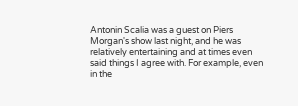Antonin Scalia was a guest on Piers Morgan's show last night, and he was relatively entertaining and at times even said things I agree with. For example, even in the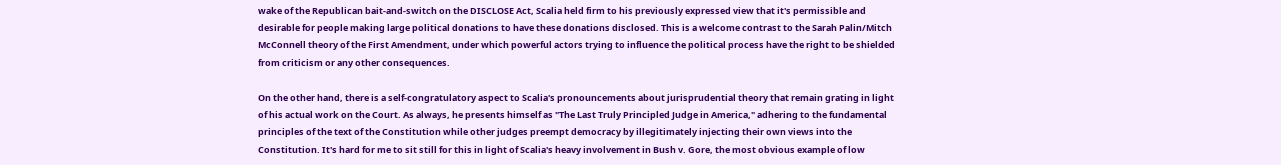wake of the Republican bait-and-switch on the DISCLOSE Act, Scalia held firm to his previously expressed view that it's permissible and desirable for people making large political donations to have these donations disclosed. This is a welcome contrast to the Sarah Palin/Mitch McConnell theory of the First Amendment, under which powerful actors trying to influence the political process have the right to be shielded from criticism or any other consequences.

On the other hand, there is a self-congratulatory aspect to Scalia's pronouncements about jurisprudential theory that remain grating in light of his actual work on the Court. As always, he presents himself as "The Last Truly Principled Judge in America," adhering to the fundamental principles of the text of the Constitution while other judges preempt democracy by illegitimately injecting their own views into the Constitution. It's hard for me to sit still for this in light of Scalia's heavy involvement in Bush v. Gore, the most obvious example of low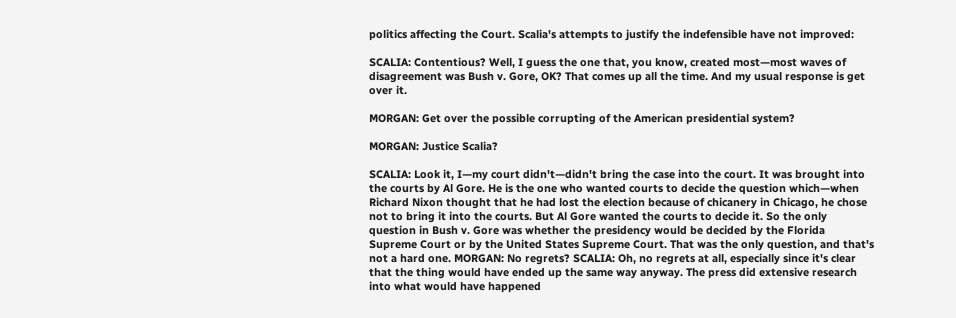politics affecting the Court. Scalia's attempts to justify the indefensible have not improved:

SCALIA: Contentious? Well, I guess the one that, you know, created most—most waves of disagreement was Bush v. Gore, OK? That comes up all the time. And my usual response is get over it.

MORGAN: Get over the possible corrupting of the American presidential system?

MORGAN: Justice Scalia?

SCALIA: Look it, I—my court didn't—didn't bring the case into the court. It was brought into the courts by Al Gore. He is the one who wanted courts to decide the question which—when Richard Nixon thought that he had lost the election because of chicanery in Chicago, he chose not to bring it into the courts. But Al Gore wanted the courts to decide it. So the only question in Bush v. Gore was whether the presidency would be decided by the Florida Supreme Court or by the United States Supreme Court. That was the only question, and that's not a hard one. MORGAN: No regrets? SCALIA: Oh, no regrets at all, especially since it's clear that the thing would have ended up the same way anyway. The press did extensive research into what would have happened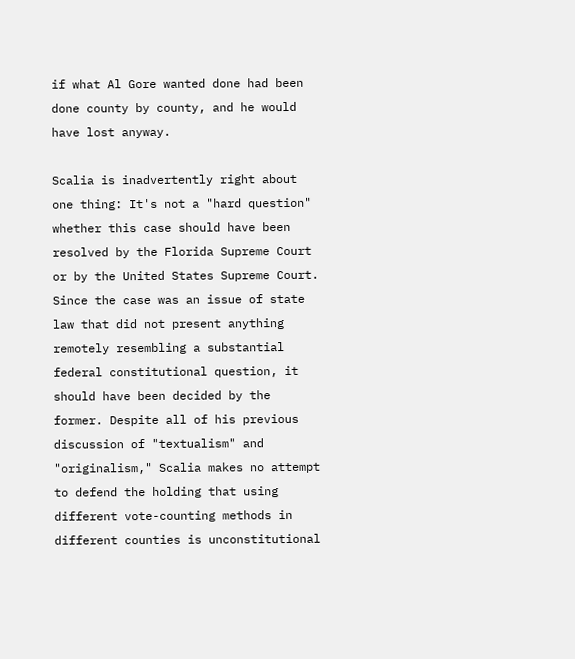if what Al Gore wanted done had been done county by county, and he would have lost anyway.

Scalia is inadvertently right about one thing: It's not a "hard question" whether this case should have been resolved by the Florida Supreme Court or by the United States Supreme Court. Since the case was an issue of state law that did not present anything remotely resembling a substantial federal constitutional question, it should have been decided by the former. Despite all of his previous discussion of "textualism" and "originalism," Scalia makes no attempt to defend the holding that using different vote-counting methods in different counties is unconstitutional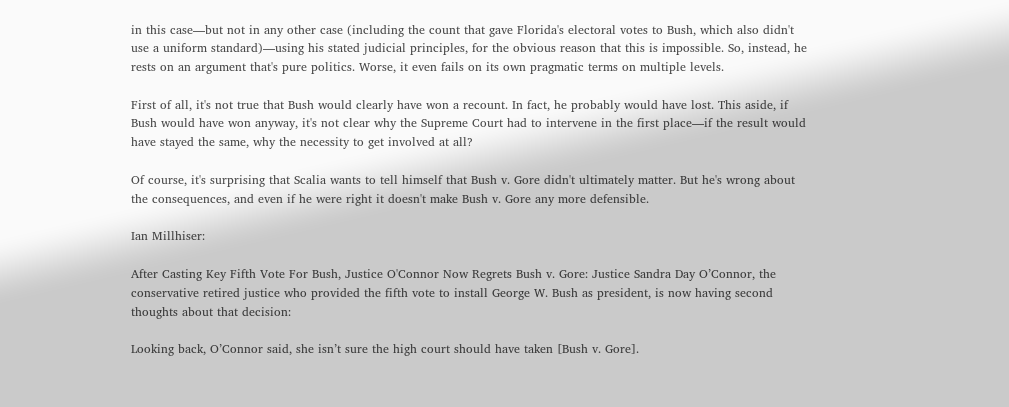in this case—but not in any other case (including the count that gave Florida's electoral votes to Bush, which also didn't use a uniform standard)—using his stated judicial principles, for the obvious reason that this is impossible. So, instead, he rests on an argument that's pure politics. Worse, it even fails on its own pragmatic terms on multiple levels.

First of all, it's not true that Bush would clearly have won a recount. In fact, he probably would have lost. This aside, if Bush would have won anyway, it's not clear why the Supreme Court had to intervene in the first place—if the result would have stayed the same, why the necessity to get involved at all?

Of course, it's surprising that Scalia wants to tell himself that Bush v. Gore didn't ultimately matter. But he's wrong about the consequences, and even if he were right it doesn't make Bush v. Gore any more defensible.

Ian Millhiser:

After Casting Key Fifth Vote For Bush, Justice O'Connor Now Regrets Bush v. Gore: Justice Sandra Day O’Connor, the conservative retired justice who provided the fifth vote to install George W. Bush as president, is now having second thoughts about that decision:

Looking back, O’Connor said, she isn’t sure the high court should have taken [Bush v. Gore].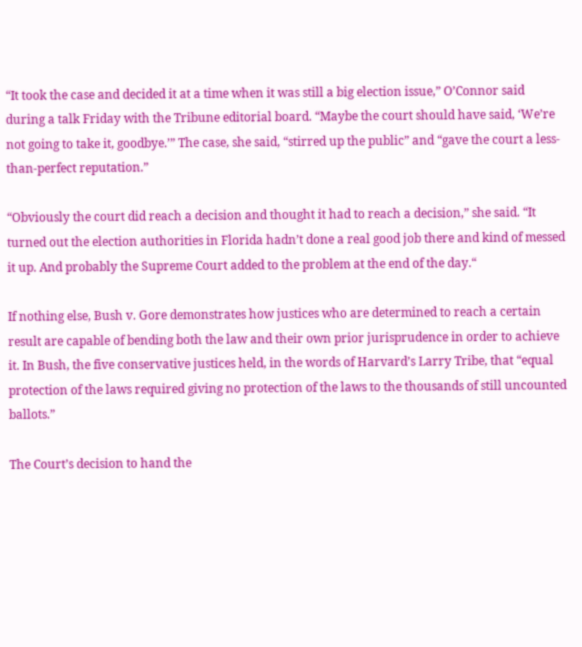“It took the case and decided it at a time when it was still a big election issue,” O’Connor said during a talk Friday with the Tribune editorial board. “Maybe the court should have said, ‘We’re not going to take it, goodbye.’” The case, she said, “stirred up the public” and “gave the court a less-than-perfect reputation.”

“Obviously the court did reach a decision and thought it had to reach a decision,” she said. “It turned out the election authorities in Florida hadn’t done a real good job there and kind of messed it up. And probably the Supreme Court added to the problem at the end of the day.“

If nothing else, Bush v. Gore demonstrates how justices who are determined to reach a certain result are capable of bending both the law and their own prior jurisprudence in order to achieve it. In Bush, the five conservative justices held, in the words of Harvard’s Larry Tribe, that “equal protection of the laws required giving no protection of the laws to the thousands of still uncounted ballots.”

The Court’s decision to hand the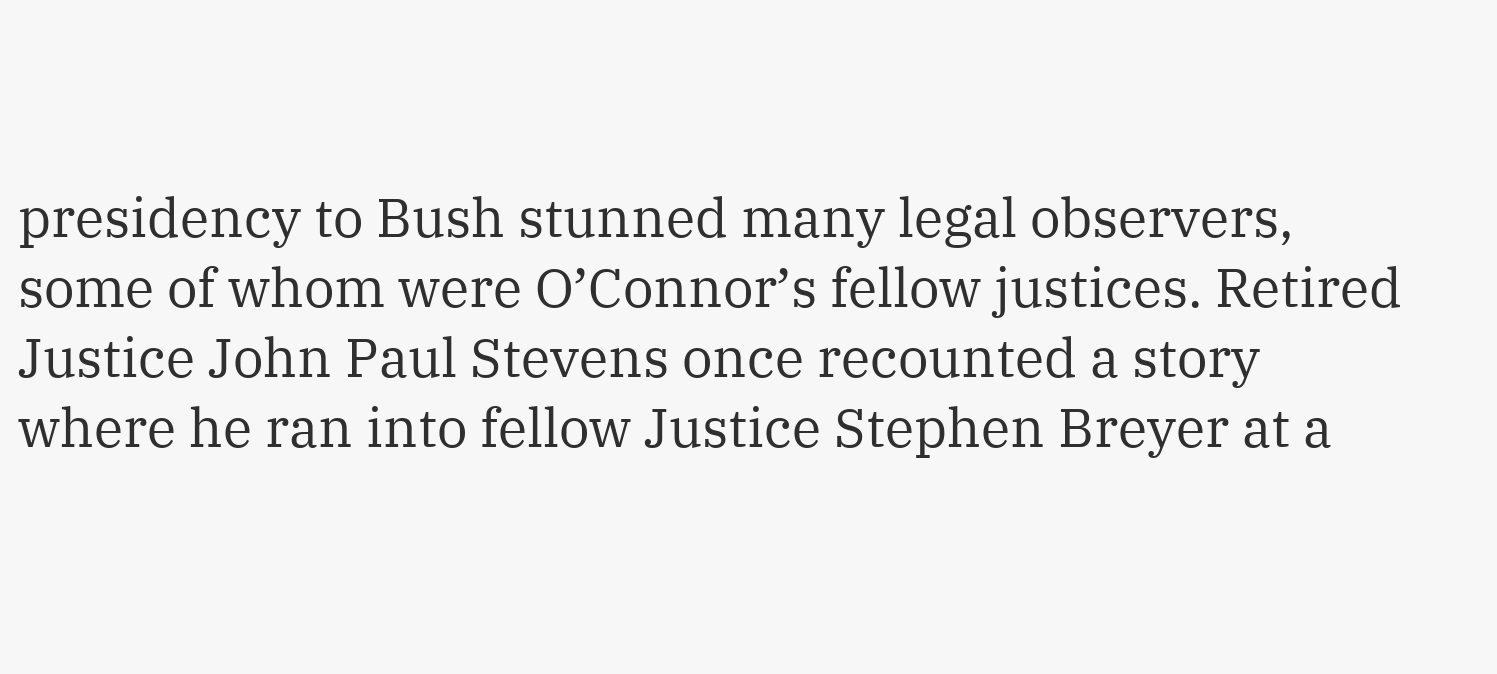presidency to Bush stunned many legal observers, some of whom were O’Connor’s fellow justices. Retired Justice John Paul Stevens once recounted a story where he ran into fellow Justice Stephen Breyer at a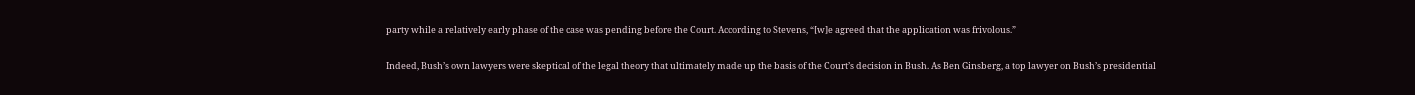party while a relatively early phase of the case was pending before the Court. According to Stevens, “[w]e agreed that the application was frivolous.”

Indeed, Bush’s own lawyers were skeptical of the legal theory that ultimately made up the basis of the Court’s decision in Bush. As Ben Ginsberg, a top lawyer on Bush’s presidential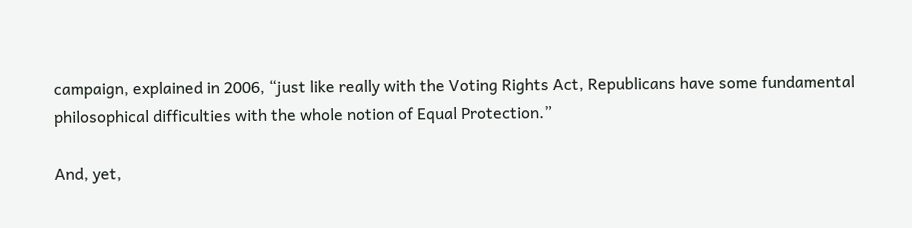campaign, explained in 2006, “just like really with the Voting Rights Act, Republicans have some fundamental philosophical difficulties with the whole notion of Equal Protection.”

And, yet,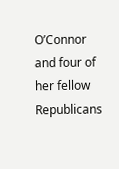O’Connor and four of her fellow Republicans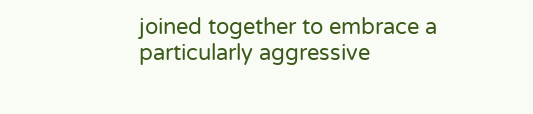joined together to embrace a particularly aggressive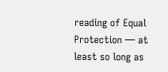reading of Equal Protection — at least so long as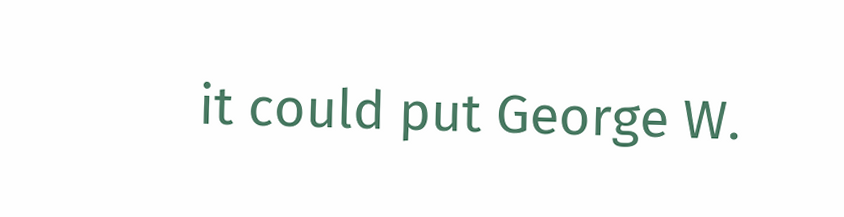it could put George W.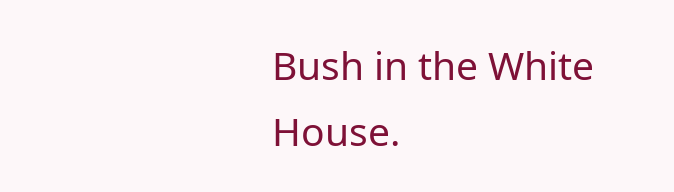Bush in the White House.